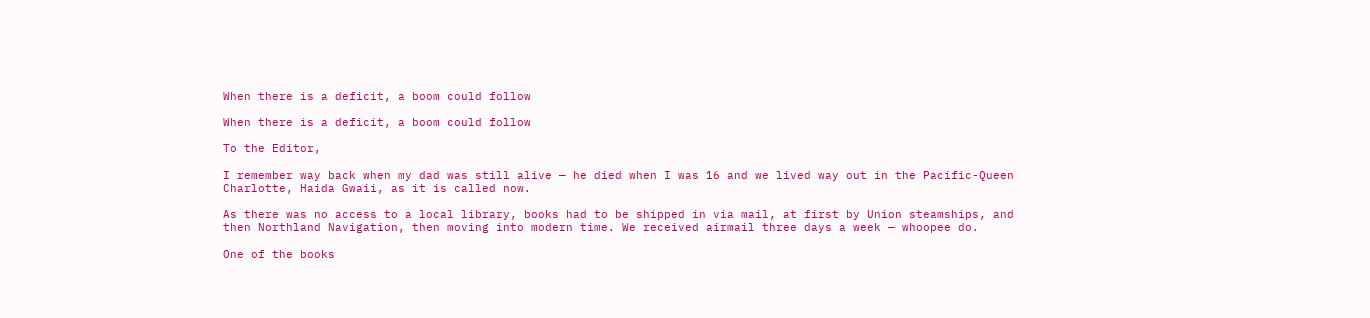When there is a deficit, a boom could follow

When there is a deficit, a boom could follow

To the Editor,

I remember way back when my dad was still alive — he died when I was 16 and we lived way out in the Pacific-Queen Charlotte, Haida Gwaii, as it is called now.

As there was no access to a local library, books had to be shipped in via mail, at first by Union steamships, and then Northland Navigation, then moving into modern time. We received airmail three days a week — whoopee do.

One of the books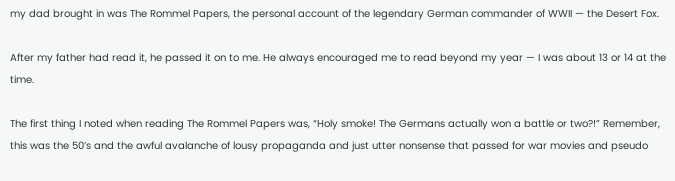my dad brought in was The Rommel Papers, the personal account of the legendary German commander of WWII — the Desert Fox.

After my father had read it, he passed it on to me. He always encouraged me to read beyond my year — I was about 13 or 14 at the time.

The first thing I noted when reading The Rommel Papers was, “Holy smoke! The Germans actually won a battle or two?!” Remember, this was the 50’s and the awful avalanche of lousy propaganda and just utter nonsense that passed for war movies and pseudo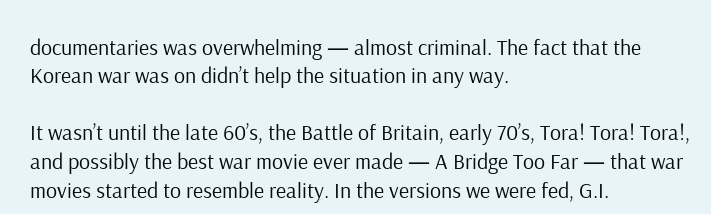documentaries was overwhelming — almost criminal. The fact that the Korean war was on didn’t help the situation in any way.

It wasn’t until the late 60’s, the Battle of Britain, early 70’s, Tora! Tora! Tora!, and possibly the best war movie ever made — A Bridge Too Far — that war movies started to resemble reality. In the versions we were fed, G.I.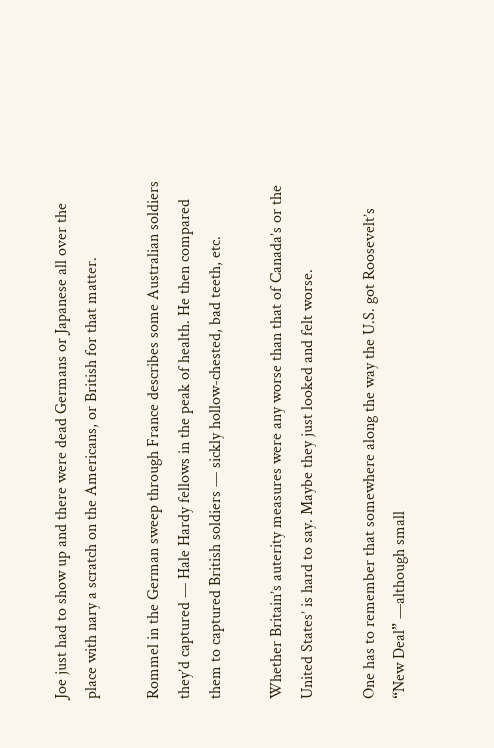Joe just had to show up and there were dead Germans or Japanese all over the place with nary a scratch on the Americans, or British for that matter.

Rommel in the German sweep through France describes some Australian soldiers they’d captured — Hale Hardy fellows in the peak of health. He then compared them to captured British soldiers — sickly hollow-chested, bad teeth, etc.

Whether Britain’s auterity measures were any worse than that of Canada’s or the United States’ is hard to say. Maybe they just looked and felt worse.

One has to remember that somewhere along the way the U.S. got Roosevelt’s “New Deal” —although small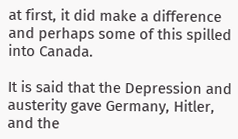at first, it did make a difference and perhaps some of this spilled into Canada.

It is said that the Depression and austerity gave Germany, Hitler, and the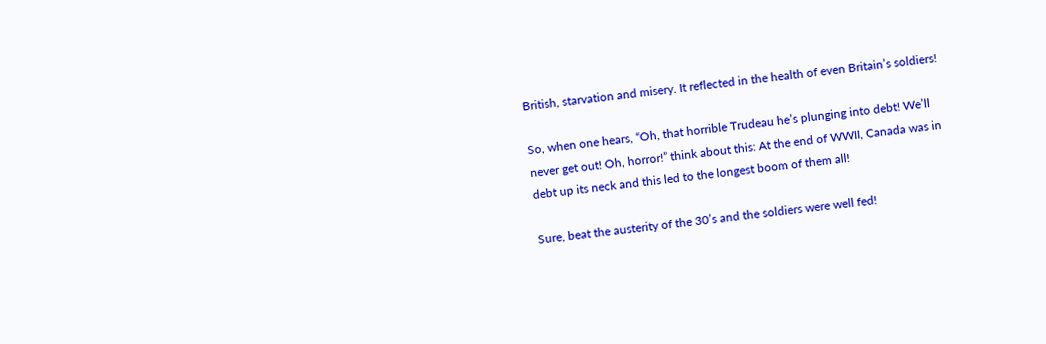British, starvation and misery. It reflected in the health of even Britain’s soldiers!

So, when one hears, “Oh, that horrible Trudeau he’s plunging into debt! We’ll never get out! Oh, horror!” think about this: At the end of WWII, Canada was in debt up its neck and this led to the longest boom of them all!

Sure, beat the austerity of the 30’s and the soldiers were well fed!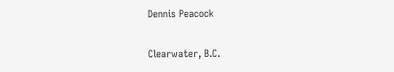Dennis Peacock

Clearwater, B.C.